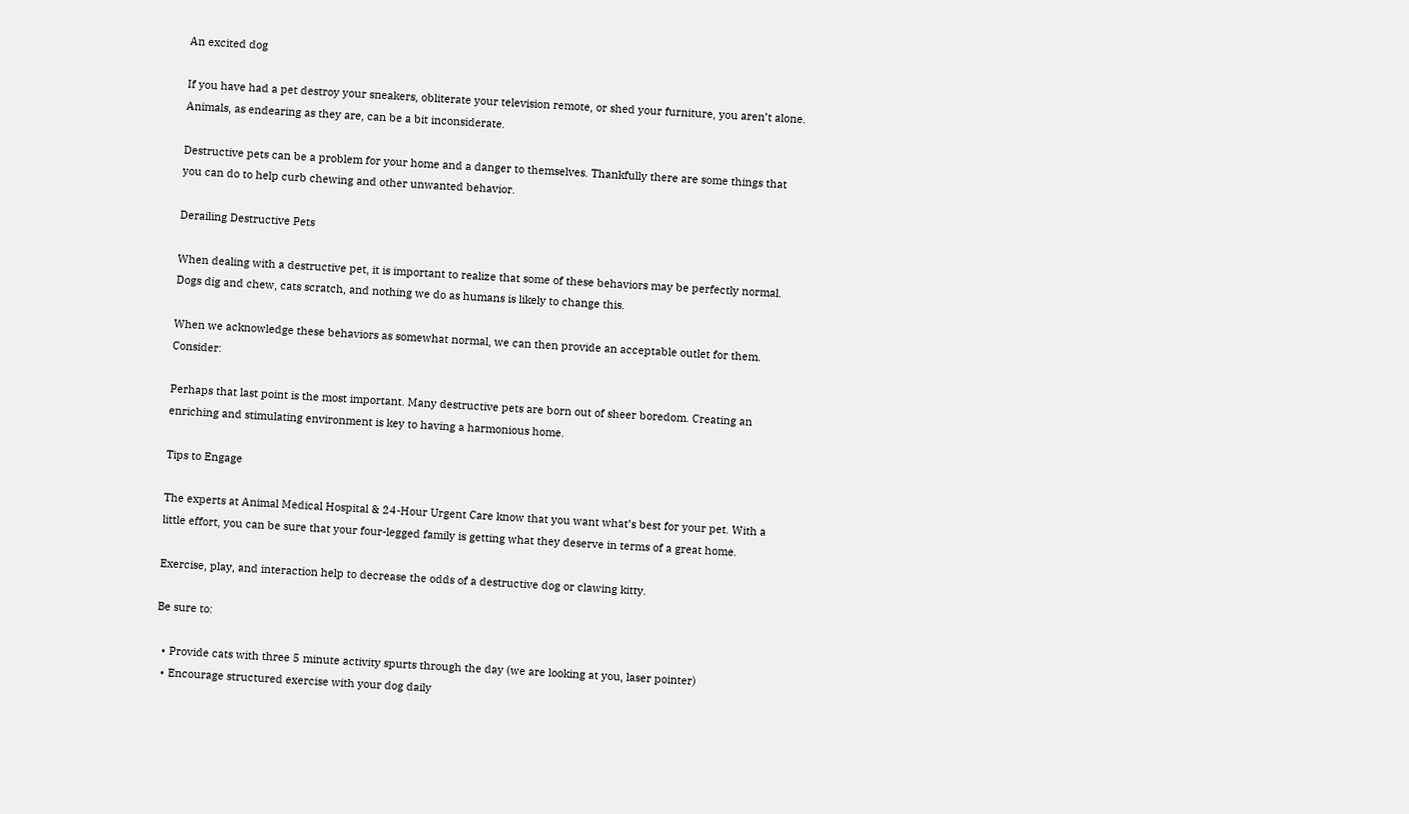An excited dog

If you have had a pet destroy your sneakers, obliterate your television remote, or shed your furniture, you aren’t alone. Animals, as endearing as they are, can be a bit inconsiderate.

Destructive pets can be a problem for your home and a danger to themselves. Thankfully there are some things that you can do to help curb chewing and other unwanted behavior.

Derailing Destructive Pets

When dealing with a destructive pet, it is important to realize that some of these behaviors may be perfectly normal. Dogs dig and chew, cats scratch, and nothing we do as humans is likely to change this.

When we acknowledge these behaviors as somewhat normal, we can then provide an acceptable outlet for them. Consider:

Perhaps that last point is the most important. Many destructive pets are born out of sheer boredom. Creating an enriching and stimulating environment is key to having a harmonious home.

Tips to Engage

The experts at Animal Medical Hospital & 24-Hour Urgent Care know that you want what’s best for your pet. With a little effort, you can be sure that your four-legged family is getting what they deserve in terms of a great home.

Exercise, play, and interaction help to decrease the odds of a destructive dog or clawing kitty.

Be sure to:

  • Provide cats with three 5 minute activity spurts through the day (we are looking at you, laser pointer)
  • Encourage structured exercise with your dog daily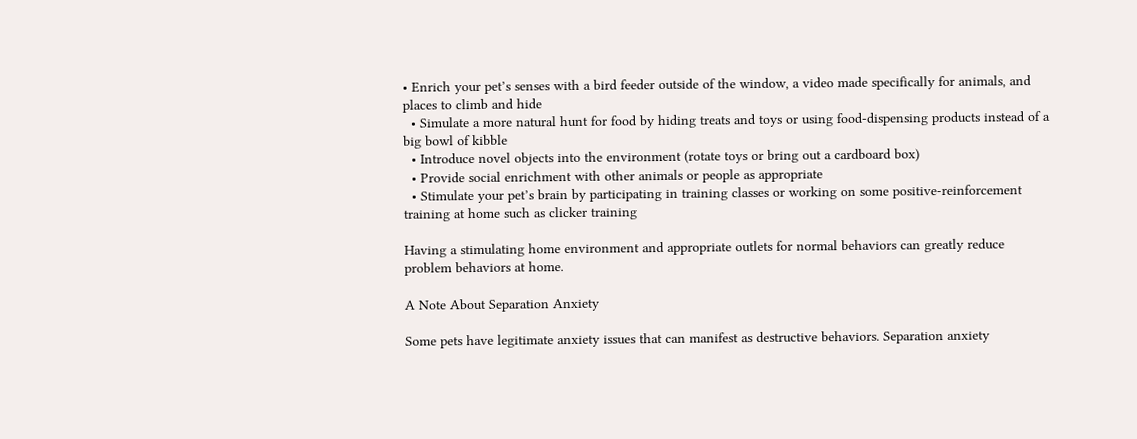• Enrich your pet’s senses with a bird feeder outside of the window, a video made specifically for animals, and places to climb and hide
  • Simulate a more natural hunt for food by hiding treats and toys or using food-dispensing products instead of a big bowl of kibble
  • Introduce novel objects into the environment (rotate toys or bring out a cardboard box)
  • Provide social enrichment with other animals or people as appropriate
  • Stimulate your pet’s brain by participating in training classes or working on some positive-reinforcement training at home such as clicker training

Having a stimulating home environment and appropriate outlets for normal behaviors can greatly reduce problem behaviors at home.

A Note About Separation Anxiety

Some pets have legitimate anxiety issues that can manifest as destructive behaviors. Separation anxiety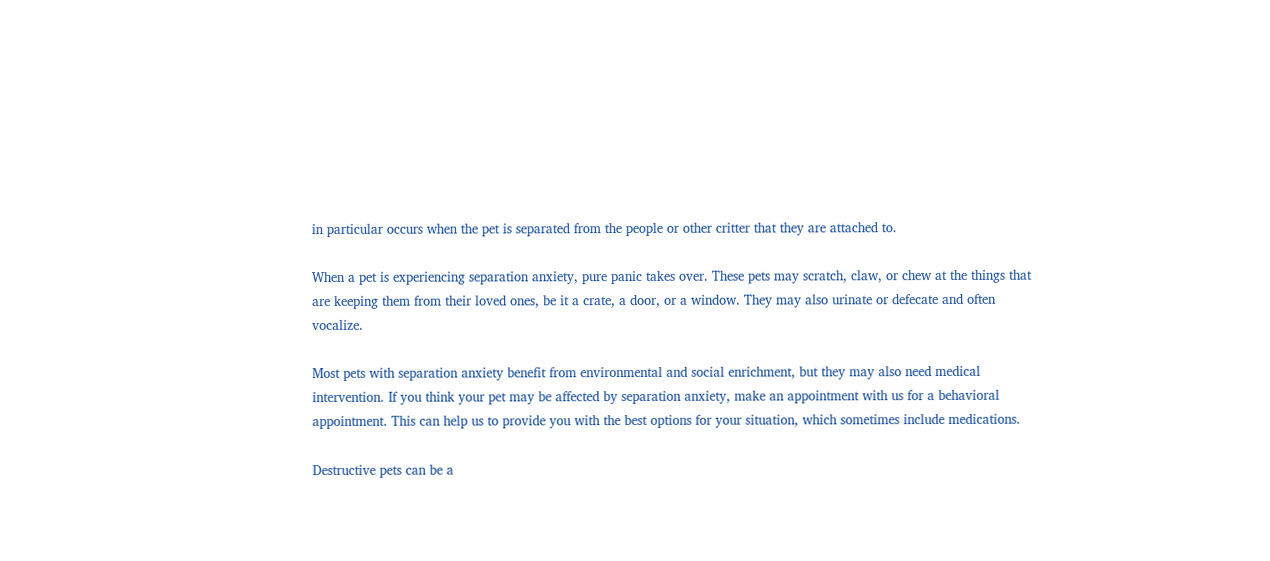in particular occurs when the pet is separated from the people or other critter that they are attached to.

When a pet is experiencing separation anxiety, pure panic takes over. These pets may scratch, claw, or chew at the things that are keeping them from their loved ones, be it a crate, a door, or a window. They may also urinate or defecate and often vocalize.

Most pets with separation anxiety benefit from environmental and social enrichment, but they may also need medical intervention. If you think your pet may be affected by separation anxiety, make an appointment with us for a behavioral appointment. This can help us to provide you with the best options for your situation, which sometimes include medications.

Destructive pets can be a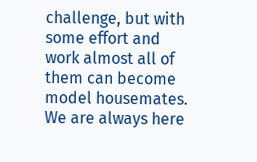challenge, but with some effort and work almost all of them can become model housemates. We are always here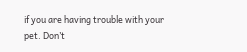if you are having trouble with your pet. Don’t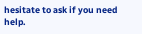hesitate to ask if you need help.